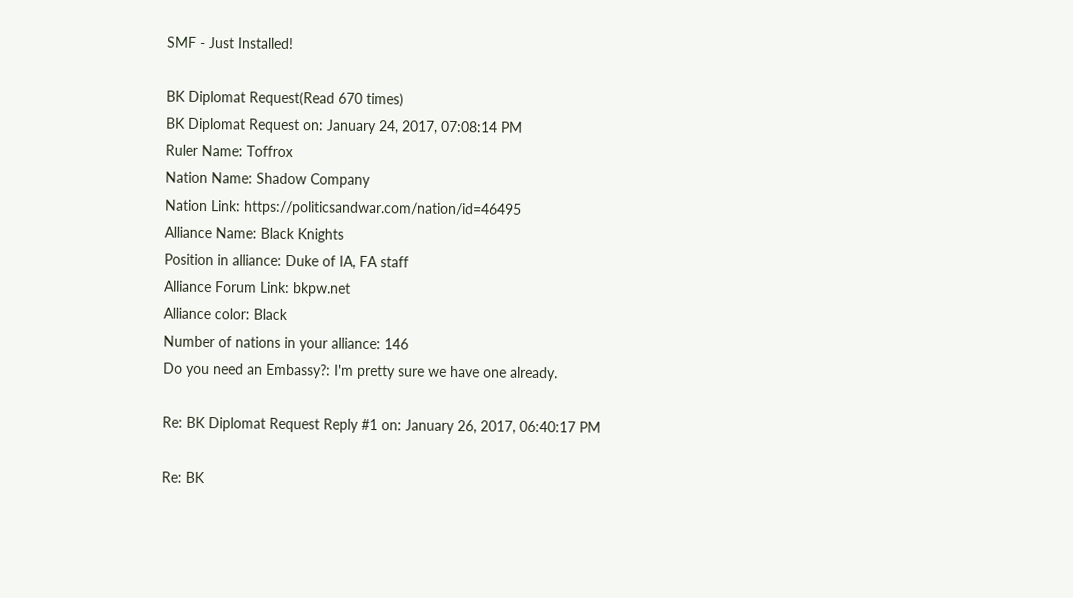SMF - Just Installed!

BK Diplomat Request(Read 670 times)
BK Diplomat Request on: January 24, 2017, 07:08:14 PM
Ruler Name: Toffrox
Nation Name: Shadow Company
Nation Link: https://politicsandwar.com/nation/id=46495
Alliance Name: Black Knights
Position in alliance: Duke of IA, FA staff
Alliance Forum Link: bkpw.net
Alliance color: Black
Number of nations in your alliance: 146
Do you need an Embassy?: I'm pretty sure we have one already.

Re: BK Diplomat Request Reply #1 on: January 26, 2017, 06:40:17 PM

Re: BK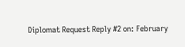Diplomat Request Reply #2 on: February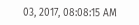03, 2017, 08:08:15 AM